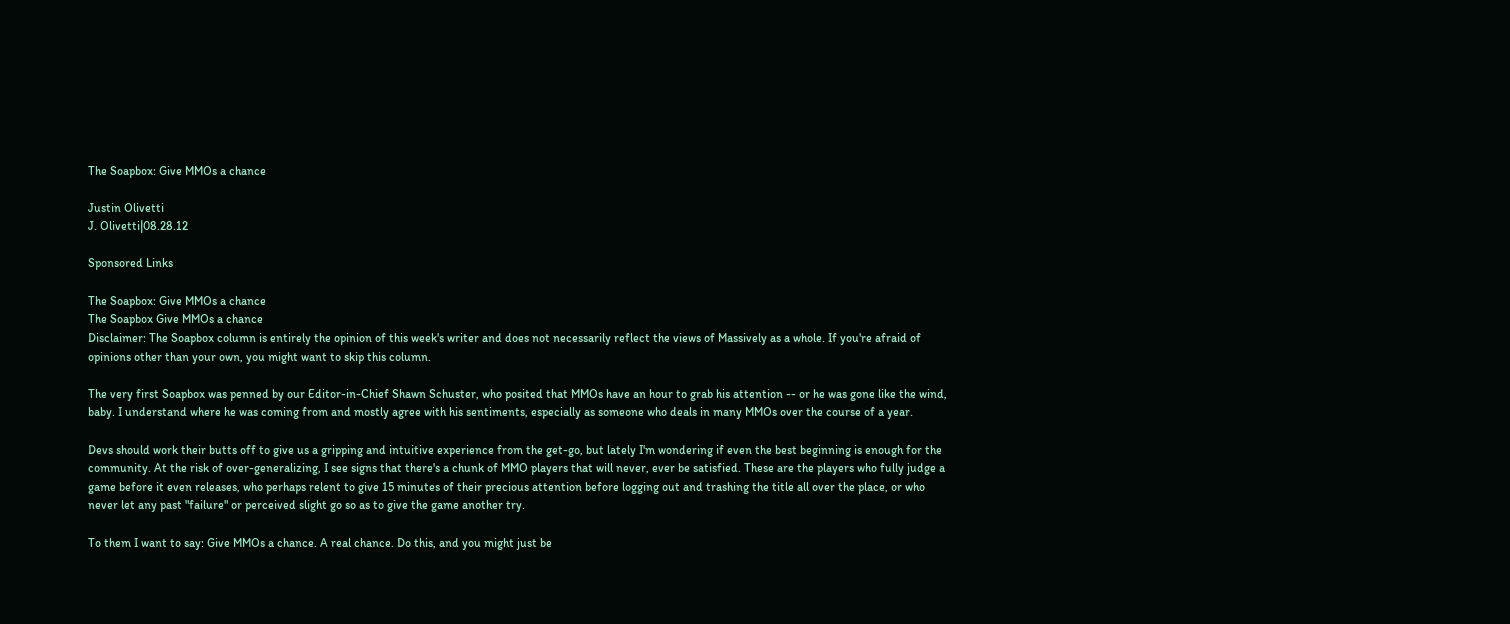The Soapbox: Give MMOs a chance

Justin Olivetti
J. Olivetti|08.28.12

Sponsored Links

The Soapbox: Give MMOs a chance
The Soapbox Give MMOs a chance
Disclaimer: The Soapbox column is entirely the opinion of this week's writer and does not necessarily reflect the views of Massively as a whole. If you're afraid of opinions other than your own, you might want to skip this column.

The very first Soapbox was penned by our Editor-in-Chief Shawn Schuster, who posited that MMOs have an hour to grab his attention -- or he was gone like the wind, baby. I understand where he was coming from and mostly agree with his sentiments, especially as someone who deals in many MMOs over the course of a year.

Devs should work their butts off to give us a gripping and intuitive experience from the get-go, but lately I'm wondering if even the best beginning is enough for the community. At the risk of over-generalizing, I see signs that there's a chunk of MMO players that will never, ever be satisfied. These are the players who fully judge a game before it even releases, who perhaps relent to give 15 minutes of their precious attention before logging out and trashing the title all over the place, or who never let any past "failure" or perceived slight go so as to give the game another try.

To them I want to say: Give MMOs a chance. A real chance. Do this, and you might just be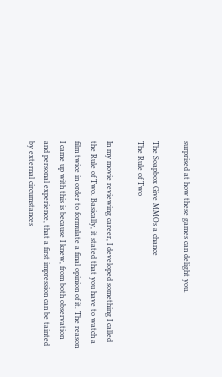surprised at how these games can delight you.

The Soapbox Give MMOs a chance
The Rule of Two

In my movie reviewing career, I developed something I called the Rule of Two. Basically, it stated that you have to watch a film twice in order to formulate a final opinion of it. The reason I came up with this is because I knew, from both observation and personal experience, that a first impression can be tainted by external circumstances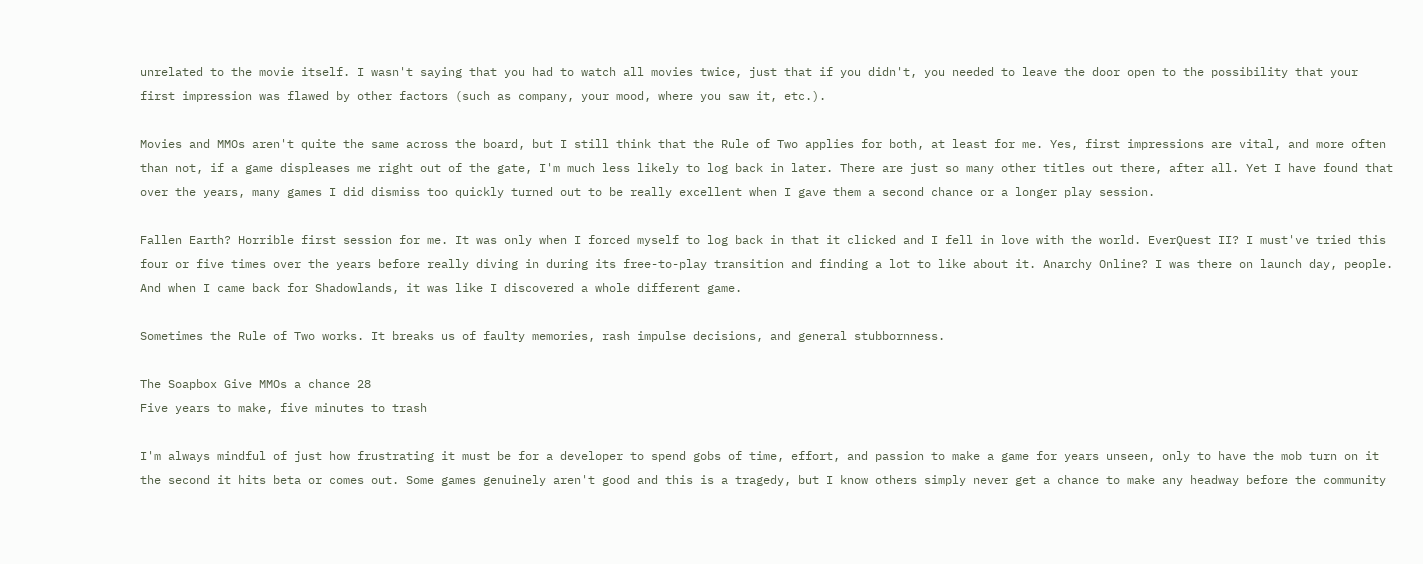unrelated to the movie itself. I wasn't saying that you had to watch all movies twice, just that if you didn't, you needed to leave the door open to the possibility that your first impression was flawed by other factors (such as company, your mood, where you saw it, etc.).

Movies and MMOs aren't quite the same across the board, but I still think that the Rule of Two applies for both, at least for me. Yes, first impressions are vital, and more often than not, if a game displeases me right out of the gate, I'm much less likely to log back in later. There are just so many other titles out there, after all. Yet I have found that over the years, many games I did dismiss too quickly turned out to be really excellent when I gave them a second chance or a longer play session.

Fallen Earth? Horrible first session for me. It was only when I forced myself to log back in that it clicked and I fell in love with the world. EverQuest II? I must've tried this four or five times over the years before really diving in during its free-to-play transition and finding a lot to like about it. Anarchy Online? I was there on launch day, people. And when I came back for Shadowlands, it was like I discovered a whole different game.

Sometimes the Rule of Two works. It breaks us of faulty memories, rash impulse decisions, and general stubbornness.

The Soapbox Give MMOs a chance 28
Five years to make, five minutes to trash

I'm always mindful of just how frustrating it must be for a developer to spend gobs of time, effort, and passion to make a game for years unseen, only to have the mob turn on it the second it hits beta or comes out. Some games genuinely aren't good and this is a tragedy, but I know others simply never get a chance to make any headway before the community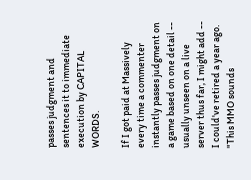passes judgment and sentences it to immediate execution by CAPITAL WORDS.

If I got paid at Massively every time a commenter instantly passes judgment on a game based on one detail -- usually unseen on a live server thus far, I might add -- I could've retired a year ago. "This MMO sounds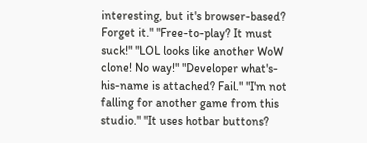interesting, but it's browser-based? Forget it." "Free-to-play? It must suck!" "LOL looks like another WoW clone! No way!" "Developer what's-his-name is attached? Fail." "I'm not falling for another game from this studio." "It uses hotbar buttons?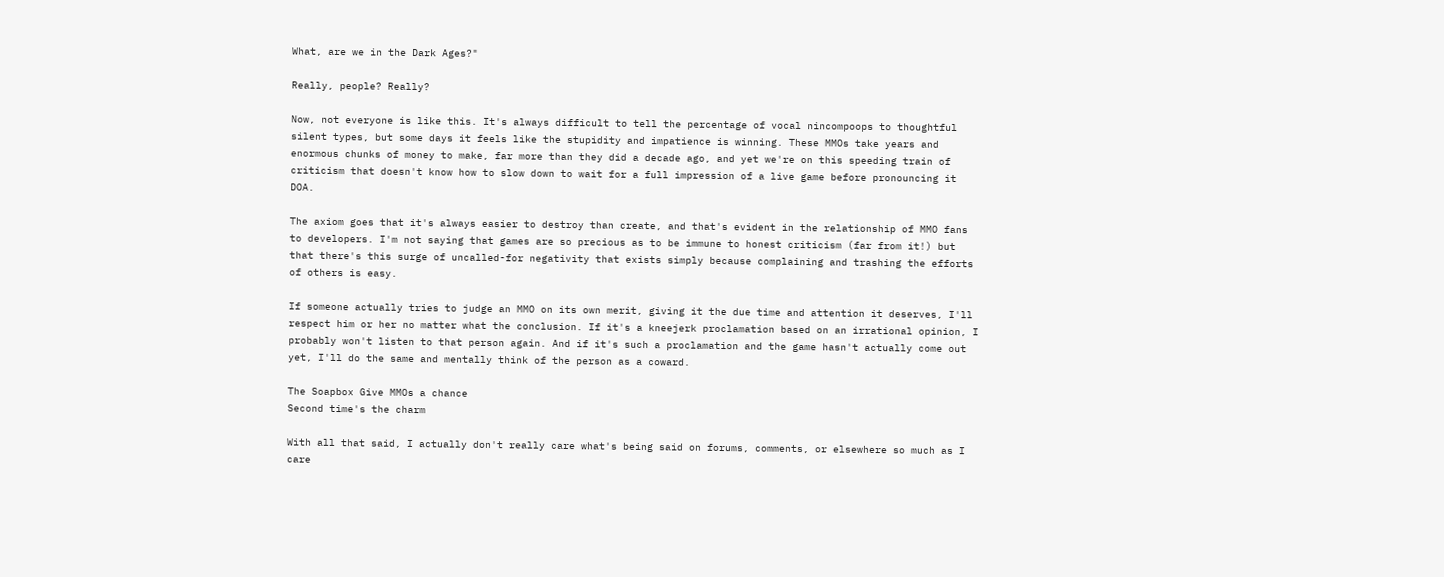What, are we in the Dark Ages?"

Really, people? Really?

Now, not everyone is like this. It's always difficult to tell the percentage of vocal nincompoops to thoughtful silent types, but some days it feels like the stupidity and impatience is winning. These MMOs take years and enormous chunks of money to make, far more than they did a decade ago, and yet we're on this speeding train of criticism that doesn't know how to slow down to wait for a full impression of a live game before pronouncing it DOA.

The axiom goes that it's always easier to destroy than create, and that's evident in the relationship of MMO fans to developers. I'm not saying that games are so precious as to be immune to honest criticism (far from it!) but that there's this surge of uncalled-for negativity that exists simply because complaining and trashing the efforts of others is easy.

If someone actually tries to judge an MMO on its own merit, giving it the due time and attention it deserves, I'll respect him or her no matter what the conclusion. If it's a kneejerk proclamation based on an irrational opinion, I probably won't listen to that person again. And if it's such a proclamation and the game hasn't actually come out yet, I'll do the same and mentally think of the person as a coward.

The Soapbox Give MMOs a chance
Second time's the charm

With all that said, I actually don't really care what's being said on forums, comments, or elsewhere so much as I care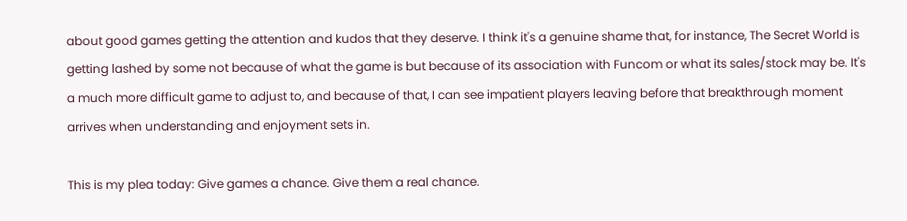about good games getting the attention and kudos that they deserve. I think it's a genuine shame that, for instance, The Secret World is getting lashed by some not because of what the game is but because of its association with Funcom or what its sales/stock may be. It's a much more difficult game to adjust to, and because of that, I can see impatient players leaving before that breakthrough moment arrives when understanding and enjoyment sets in.

This is my plea today: Give games a chance. Give them a real chance.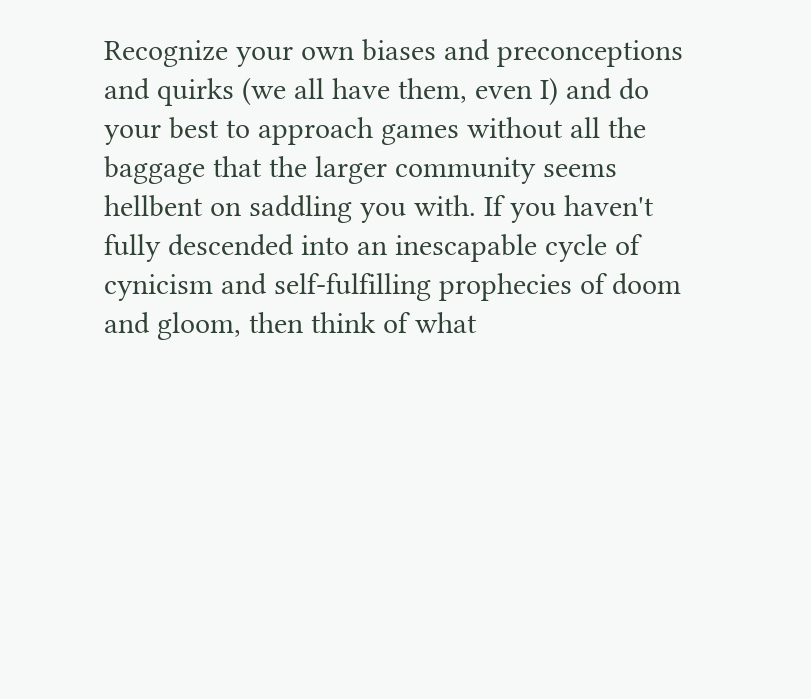Recognize your own biases and preconceptions and quirks (we all have them, even I) and do your best to approach games without all the baggage that the larger community seems hellbent on saddling you with. If you haven't fully descended into an inescapable cycle of cynicism and self-fulfilling prophecies of doom and gloom, then think of what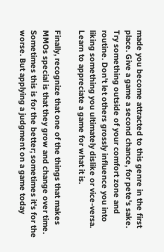made you become attracted to this genre in the first place. Give a game a second chance, for pete's sake. Try something outside of your comfort zone and routine. Don't let others grossly influence you into liking something you ultimately dislike or vice-versa. Learn to appreciate a game for what it is.

Finally, recognize that one of the things that makes MMOs special is that they grow and change over time. Sometimes this is for the better; sometimes it's for the worse. But applying a judgment on a game today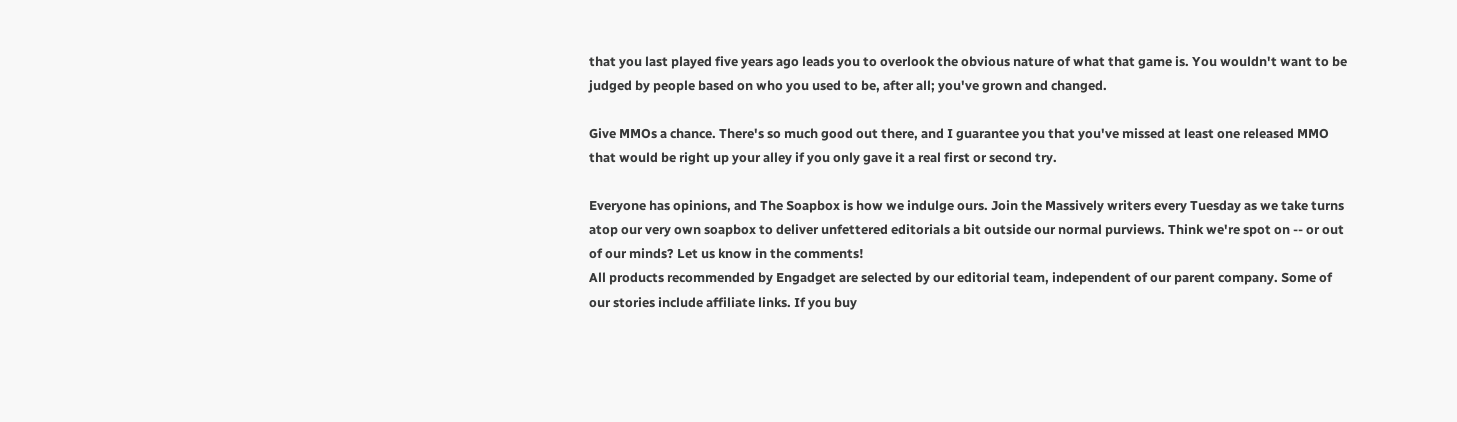that you last played five years ago leads you to overlook the obvious nature of what that game is. You wouldn't want to be judged by people based on who you used to be, after all; you've grown and changed.

Give MMOs a chance. There's so much good out there, and I guarantee you that you've missed at least one released MMO that would be right up your alley if you only gave it a real first or second try.

Everyone has opinions, and The Soapbox is how we indulge ours. Join the Massively writers every Tuesday as we take turns atop our very own soapbox to deliver unfettered editorials a bit outside our normal purviews. Think we're spot on -- or out of our minds? Let us know in the comments!
All products recommended by Engadget are selected by our editorial team, independent of our parent company. Some of our stories include affiliate links. If you buy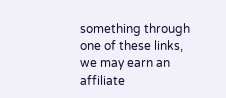something through one of these links, we may earn an affiliate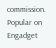commission.
Popular on Engadget